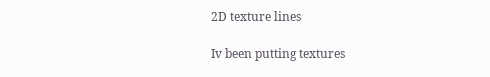2D texture lines

Iv been putting textures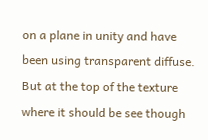on a plane in unity and have been using transparent diffuse. But at the top of the texture where it should be see though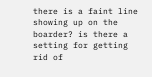there is a faint line showing up on the boarder? is there a setting for getting rid of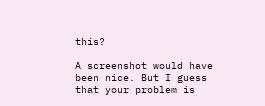this?

A screenshot would have been nice. But I guess that your problem is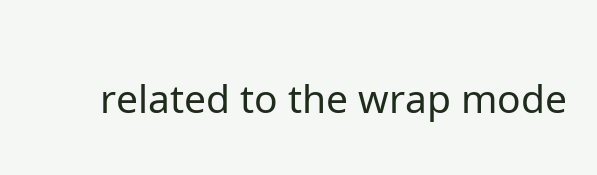related to the wrap mode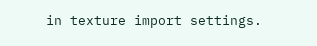in texture import settings.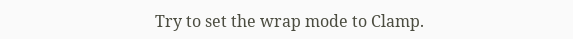Try to set the wrap mode to Clamp.